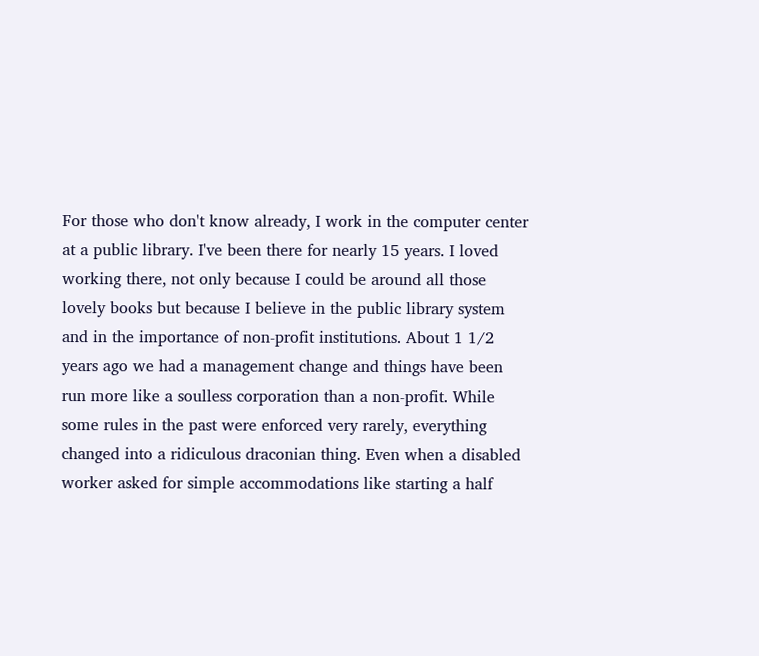For those who don't know already, I work in the computer center at a public library. I've been there for nearly 15 years. I loved working there, not only because I could be around all those lovely books but because I believe in the public library system and in the importance of non-profit institutions. About 1 1/2 years ago we had a management change and things have been run more like a soulless corporation than a non-profit. While some rules in the past were enforced very rarely, everything changed into a ridiculous draconian thing. Even when a disabled worker asked for simple accommodations like starting a half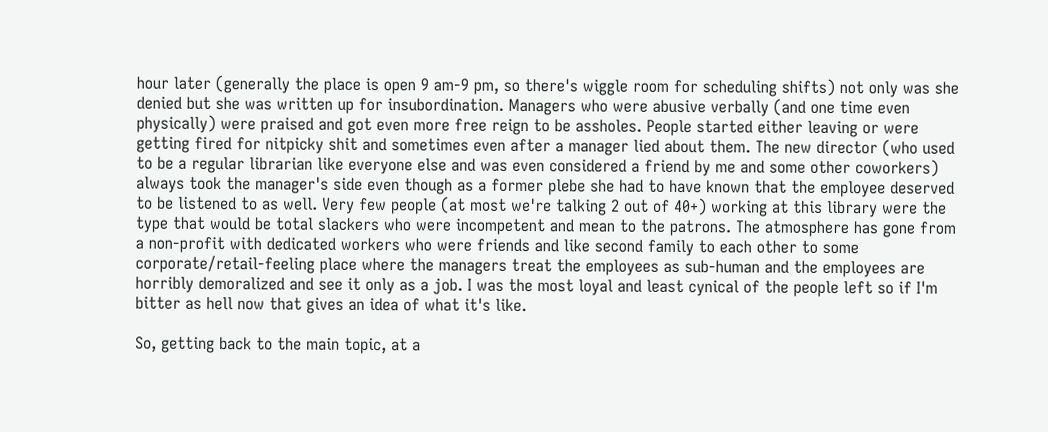hour later (generally the place is open 9 am-9 pm, so there's wiggle room for scheduling shifts) not only was she denied but she was written up for insubordination. Managers who were abusive verbally (and one time even physically) were praised and got even more free reign to be assholes. People started either leaving or were getting fired for nitpicky shit and sometimes even after a manager lied about them. The new director (who used to be a regular librarian like everyone else and was even considered a friend by me and some other coworkers) always took the manager's side even though as a former plebe she had to have known that the employee deserved to be listened to as well. Very few people (at most we're talking 2 out of 40+) working at this library were the type that would be total slackers who were incompetent and mean to the patrons. The atmosphere has gone from a non-profit with dedicated workers who were friends and like second family to each other to some corporate/retail-feeling place where the managers treat the employees as sub-human and the employees are horribly demoralized and see it only as a job. I was the most loyal and least cynical of the people left so if I'm bitter as hell now that gives an idea of what it's like.

So, getting back to the main topic, at a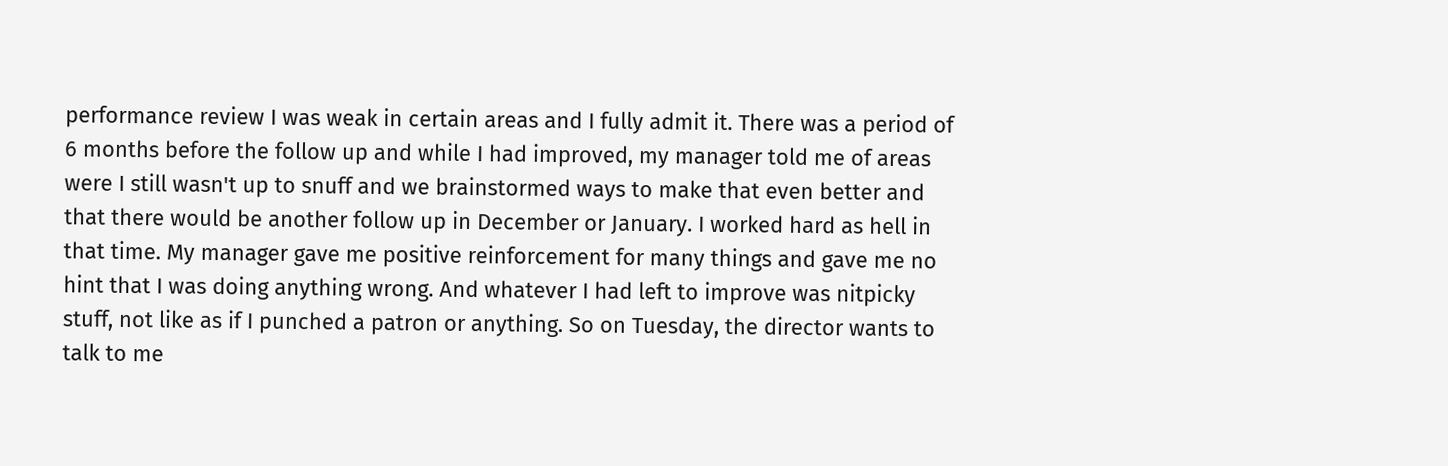performance review I was weak in certain areas and I fully admit it. There was a period of 6 months before the follow up and while I had improved, my manager told me of areas were I still wasn't up to snuff and we brainstormed ways to make that even better and that there would be another follow up in December or January. I worked hard as hell in that time. My manager gave me positive reinforcement for many things and gave me no hint that I was doing anything wrong. And whatever I had left to improve was nitpicky stuff, not like as if I punched a patron or anything. So on Tuesday, the director wants to talk to me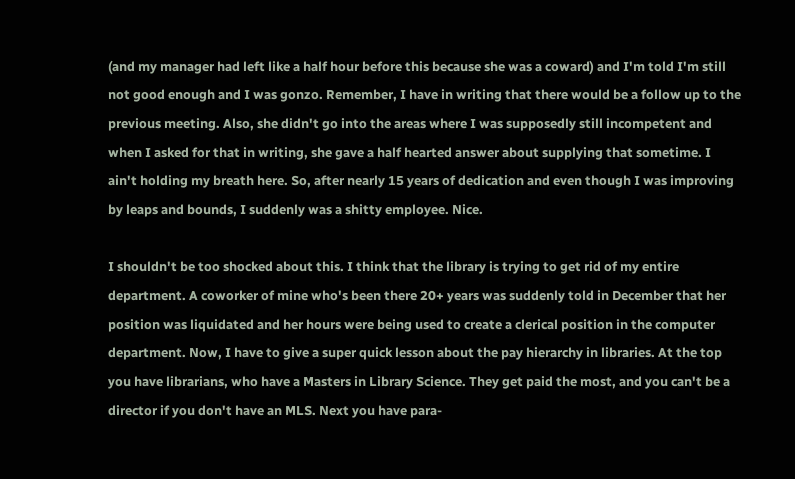(and my manager had left like a half hour before this because she was a coward) and I'm told I'm still not good enough and I was gonzo. Remember, I have in writing that there would be a follow up to the previous meeting. Also, she didn't go into the areas where I was supposedly still incompetent and when I asked for that in writing, she gave a half hearted answer about supplying that sometime. I ain't holding my breath here. So, after nearly 15 years of dedication and even though I was improving by leaps and bounds, I suddenly was a shitty employee. Nice.

I shouldn't be too shocked about this. I think that the library is trying to get rid of my entire department. A coworker of mine who's been there 20+ years was suddenly told in December that her position was liquidated and her hours were being used to create a clerical position in the computer department. Now, I have to give a super quick lesson about the pay hierarchy in libraries. At the top you have librarians, who have a Masters in Library Science. They get paid the most, and you can't be a director if you don't have an MLS. Next you have para-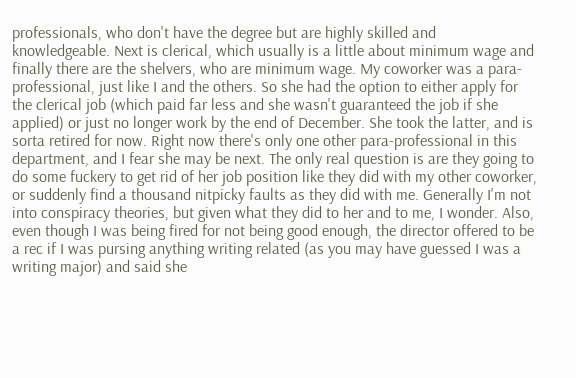professionals, who don't have the degree but are highly skilled and knowledgeable. Next is clerical, which usually is a little about minimum wage and finally there are the shelvers, who are minimum wage. My coworker was a para-professional, just like I and the others. So she had the option to either apply for the clerical job (which paid far less and she wasn't guaranteed the job if she applied) or just no longer work by the end of December. She took the latter, and is sorta retired for now. Right now there's only one other para-professional in this department, and I fear she may be next. The only real question is are they going to do some fuckery to get rid of her job position like they did with my other coworker, or suddenly find a thousand nitpicky faults as they did with me. Generally I'm not into conspiracy theories, but given what they did to her and to me, I wonder. Also, even though I was being fired for not being good enough, the director offered to be a rec if I was pursing anything writing related (as you may have guessed I was a writing major) and said she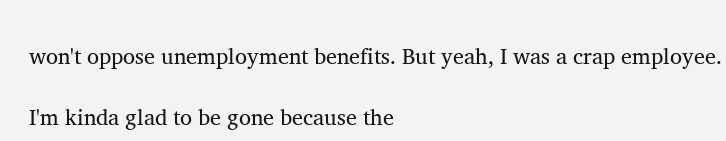won't oppose unemployment benefits. But yeah, I was a crap employee.

I'm kinda glad to be gone because the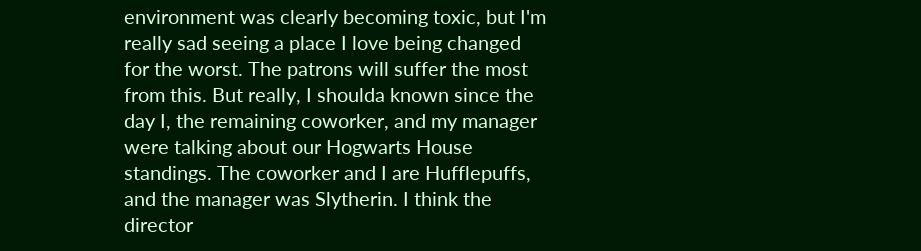environment was clearly becoming toxic, but I'm really sad seeing a place I love being changed for the worst. The patrons will suffer the most from this. But really, I shoulda known since the day I, the remaining coworker, and my manager were talking about our Hogwarts House standings. The coworker and I are Hufflepuffs, and the manager was Slytherin. I think the director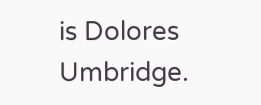is Dolores Umbridge.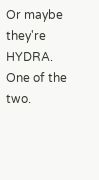Or maybe they're HYDRA. One of the two.